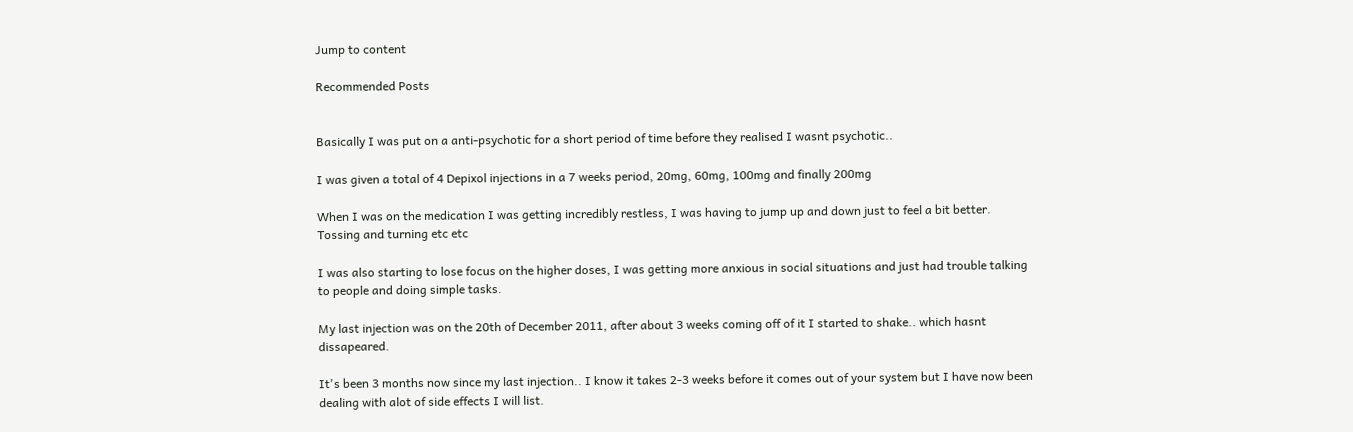Jump to content

Recommended Posts


Basically I was put on a anti-psychotic for a short period of time before they realised I wasnt psychotic..

I was given a total of 4 Depixol injections in a 7 weeks period, 20mg, 60mg, 100mg and finally 200mg

When I was on the medication I was getting incredibly restless, I was having to jump up and down just to feel a bit better. Tossing and turning etc etc

I was also starting to lose focus on the higher doses, I was getting more anxious in social situations and just had trouble talking to people and doing simple tasks.

My last injection was on the 20th of December 2011, after about 3 weeks coming off of it I started to shake.. which hasnt dissapeared.

It's been 3 months now since my last injection.. I know it takes 2-3 weeks before it comes out of your system but I have now been dealing with alot of side effects I will list.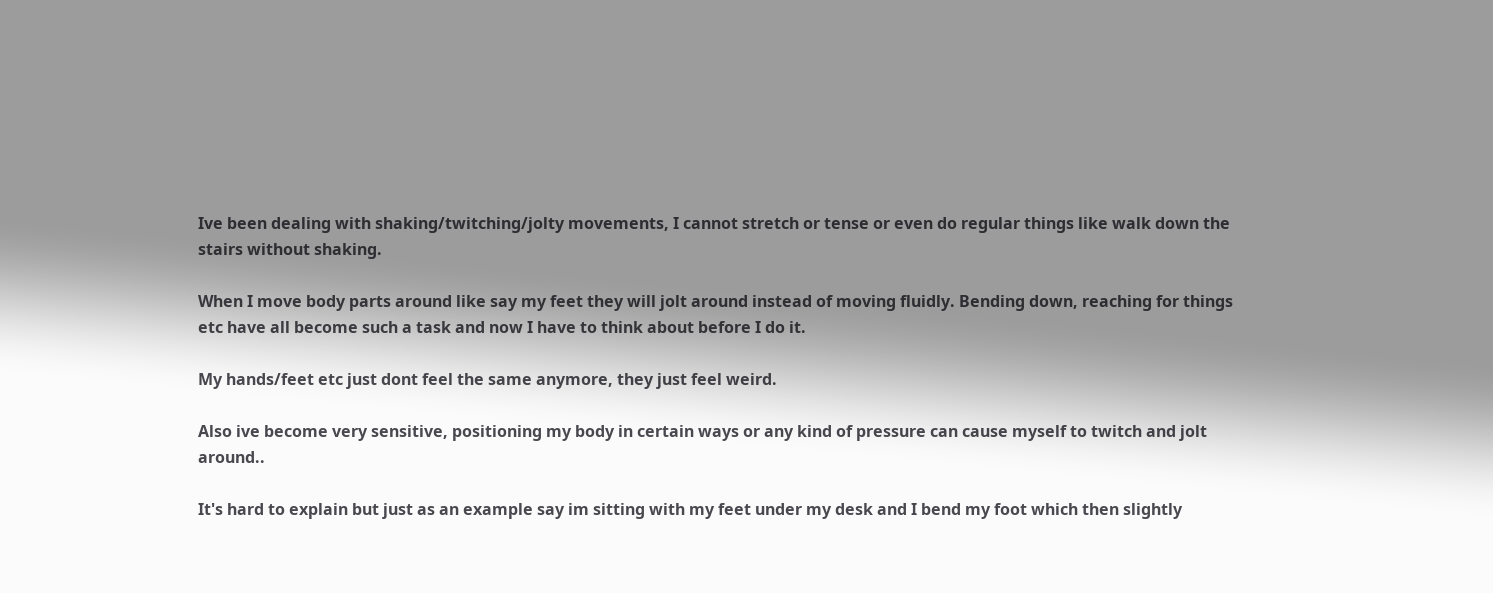Ive been dealing with shaking/twitching/jolty movements, I cannot stretch or tense or even do regular things like walk down the stairs without shaking.

When I move body parts around like say my feet they will jolt around instead of moving fluidly. Bending down, reaching for things etc have all become such a task and now I have to think about before I do it.

My hands/feet etc just dont feel the same anymore, they just feel weird.

Also ive become very sensitive, positioning my body in certain ways or any kind of pressure can cause myself to twitch and jolt around..

It's hard to explain but just as an example say im sitting with my feet under my desk and I bend my foot which then slightly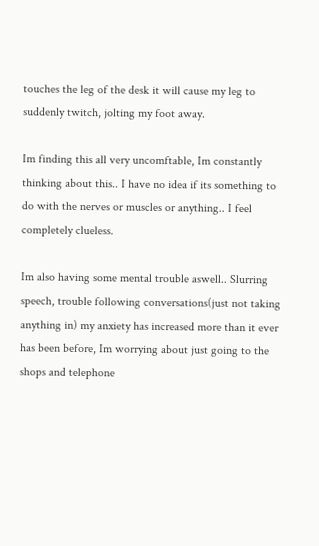touches the leg of the desk it will cause my leg to suddenly twitch, jolting my foot away.

Im finding this all very uncomftable, Im constantly thinking about this.. I have no idea if its something to do with the nerves or muscles or anything.. I feel completely clueless.

Im also having some mental trouble aswell.. Slurring speech, trouble following conversations(just not taking anything in) my anxiety has increased more than it ever has been before, Im worrying about just going to the shops and telephone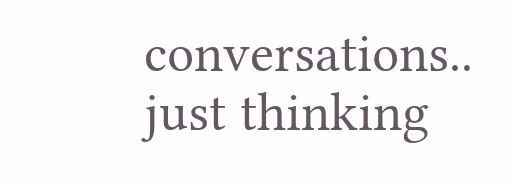conversations.. just thinking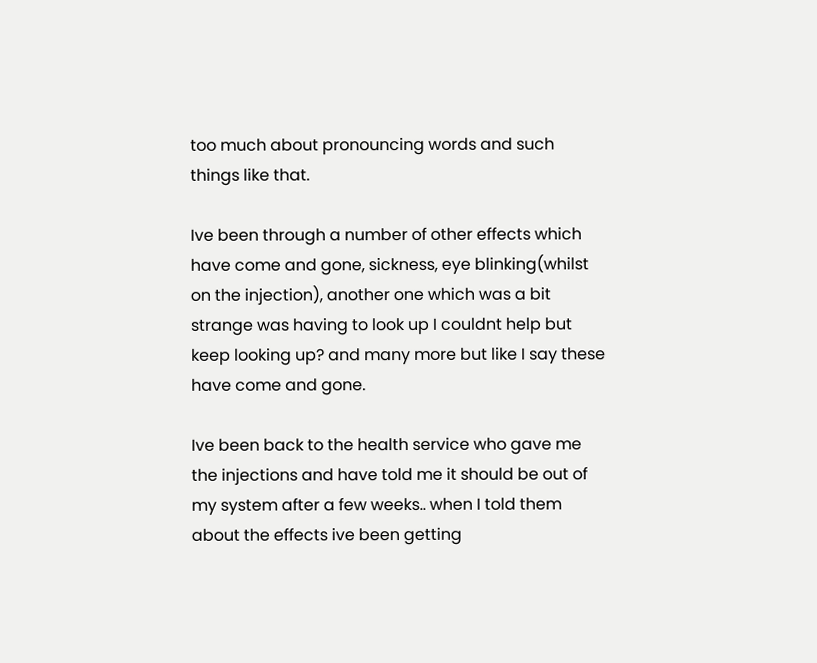too much about pronouncing words and such things like that.

Ive been through a number of other effects which have come and gone, sickness, eye blinking(whilst on the injection), another one which was a bit strange was having to look up I couldnt help but keep looking up? and many more but like I say these have come and gone.

Ive been back to the health service who gave me the injections and have told me it should be out of my system after a few weeks.. when I told them about the effects ive been getting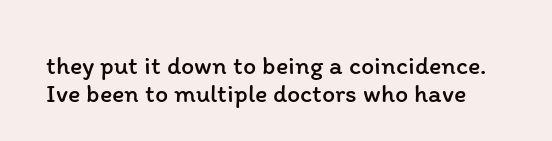they put it down to being a coincidence. Ive been to multiple doctors who have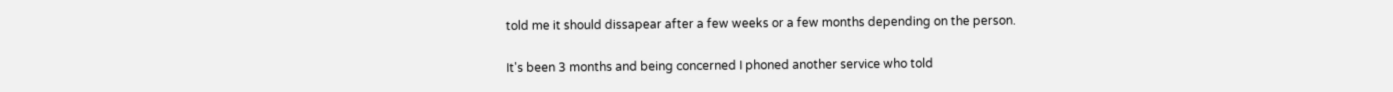told me it should dissapear after a few weeks or a few months depending on the person.

It's been 3 months and being concerned I phoned another service who told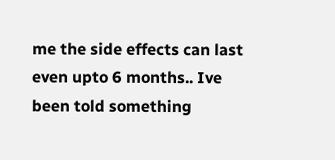me the side effects can last even upto 6 months.. Ive been told something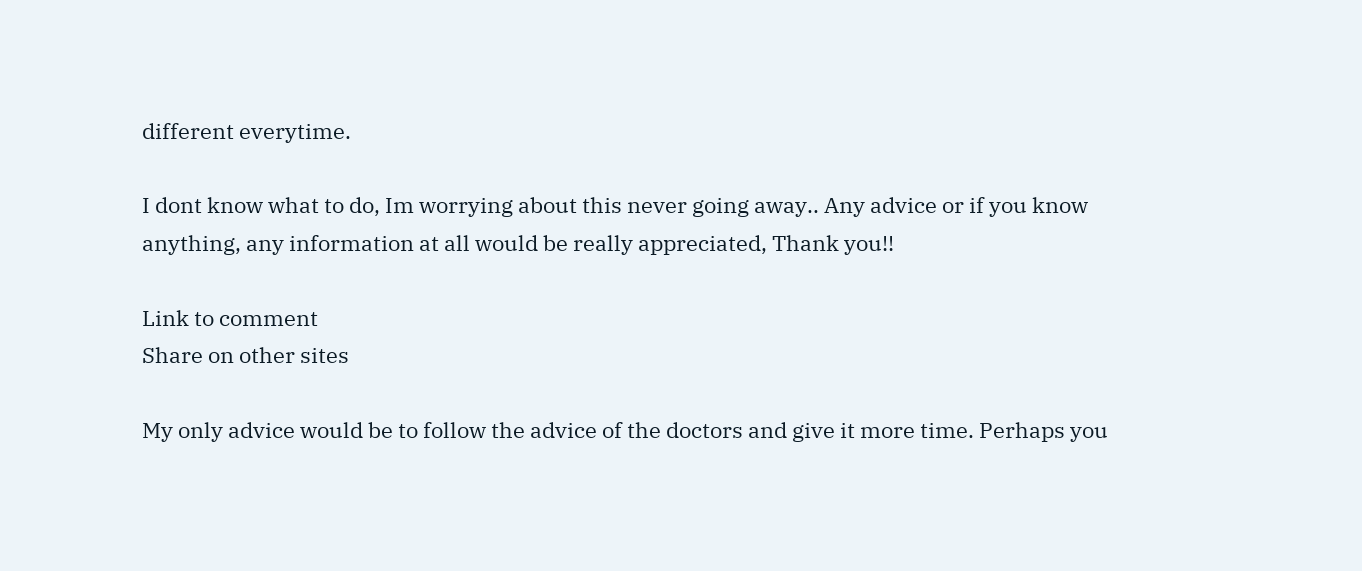different everytime.

I dont know what to do, Im worrying about this never going away.. Any advice or if you know anything, any information at all would be really appreciated, Thank you!!

Link to comment
Share on other sites

My only advice would be to follow the advice of the doctors and give it more time. Perhaps you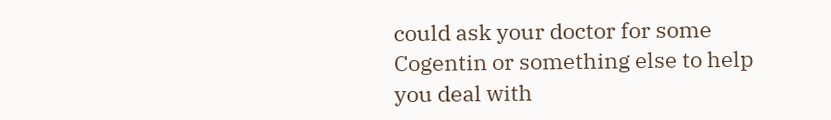could ask your doctor for some Cogentin or something else to help you deal with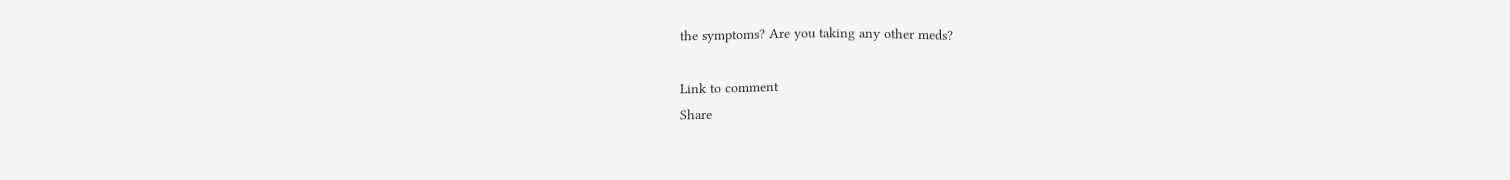the symptoms? Are you taking any other meds?

Link to comment
Share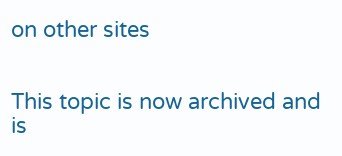on other sites


This topic is now archived and is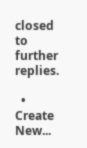closed to further replies.

  • Create New...